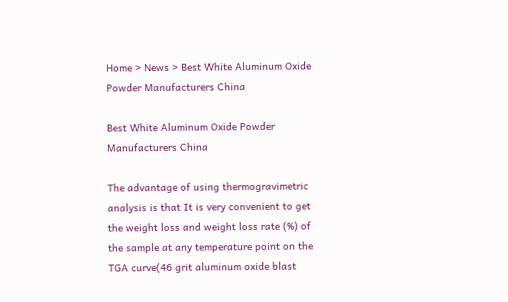Home > News > Best White Aluminum Oxide Powder Manufacturers China

Best White Aluminum Oxide Powder Manufacturers China

The advantage of using thermogravimetric analysis is that It is very convenient to get the weight loss and weight loss rate (%) of the sample at any temperature point on the TGA curve(46 grit aluminum oxide blast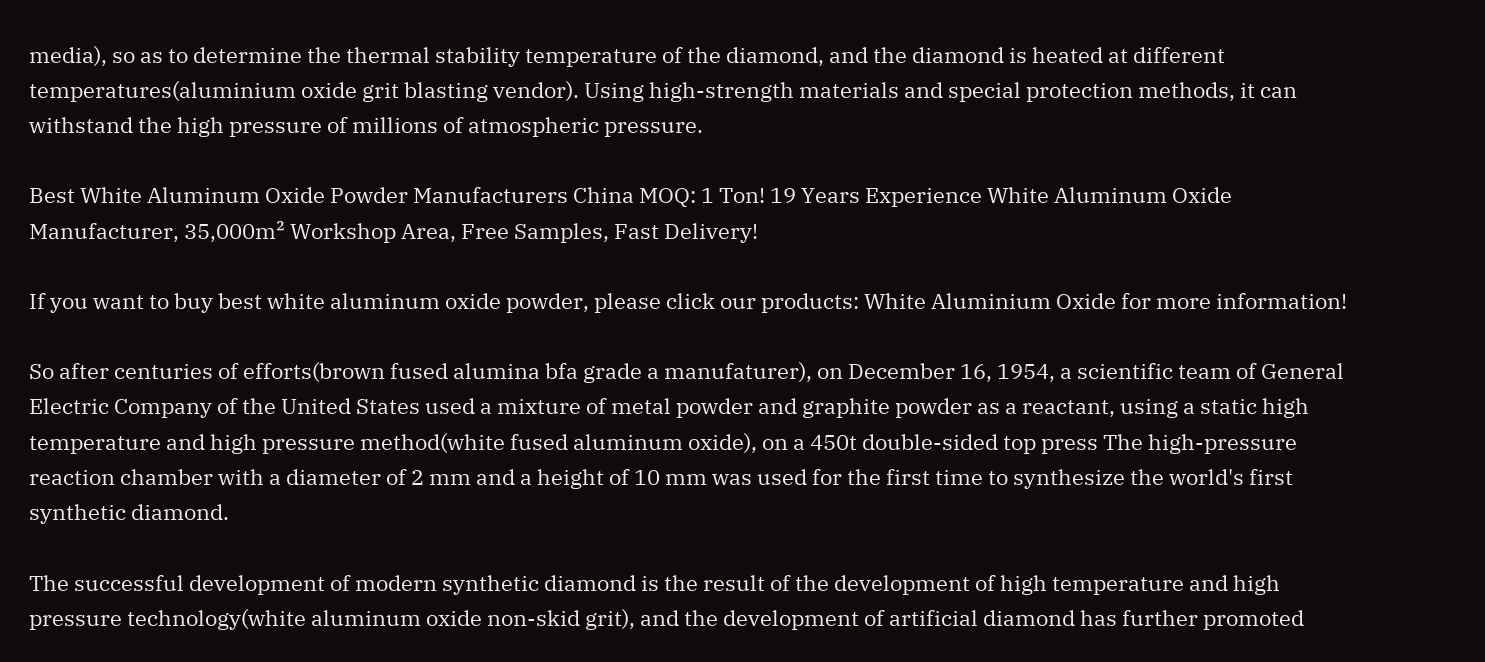media), so as to determine the thermal stability temperature of the diamond, and the diamond is heated at different temperatures(aluminium oxide grit blasting vendor). Using high-strength materials and special protection methods, it can withstand the high pressure of millions of atmospheric pressure.

Best White Aluminum Oxide Powder Manufacturers China MOQ: 1 Ton! 19 Years Experience White Aluminum Oxide Manufacturer, 35,000m² Workshop Area, Free Samples, Fast Delivery!

If you want to buy best white aluminum oxide powder, please click our products: White Aluminium Oxide for more information!

So after centuries of efforts(brown fused alumina bfa grade a manufaturer), on December 16, 1954, a scientific team of General Electric Company of the United States used a mixture of metal powder and graphite powder as a reactant, using a static high temperature and high pressure method(white fused aluminum oxide), on a 450t double-sided top press The high-pressure reaction chamber with a diameter of 2 mm and a height of 10 mm was used for the first time to synthesize the world's first synthetic diamond.

The successful development of modern synthetic diamond is the result of the development of high temperature and high pressure technology(white aluminum oxide non-skid grit), and the development of artificial diamond has further promoted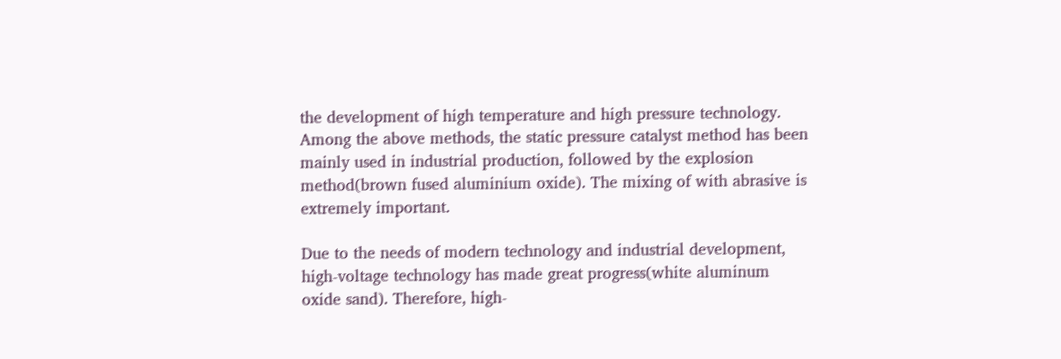the development of high temperature and high pressure technology. Among the above methods, the static pressure catalyst method has been mainly used in industrial production, followed by the explosion method(brown fused aluminium oxide). The mixing of with abrasive is extremely important.

Due to the needs of modern technology and industrial development, high-voltage technology has made great progress(white aluminum oxide sand). Therefore, high-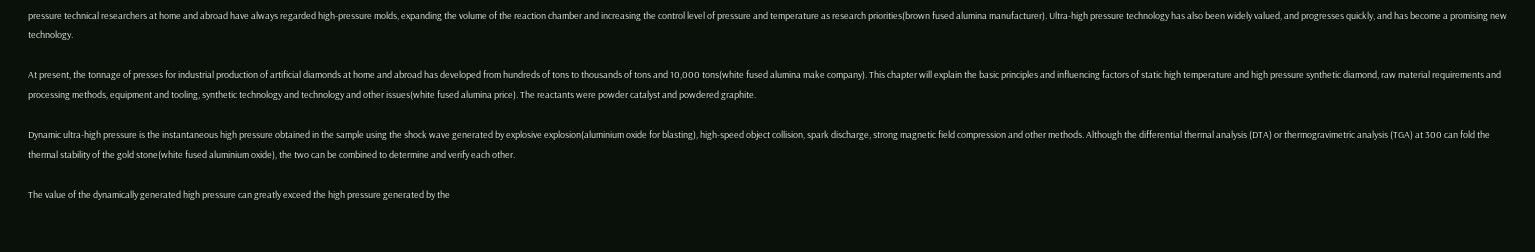pressure technical researchers at home and abroad have always regarded high-pressure molds, expanding the volume of the reaction chamber and increasing the control level of pressure and temperature as research priorities(brown fused alumina manufacturer). Ultra-high pressure technology has also been widely valued, and progresses quickly, and has become a promising new technology.

At present, the tonnage of presses for industrial production of artificial diamonds at home and abroad has developed from hundreds of tons to thousands of tons and 10,000 tons(white fused alumina make company). This chapter will explain the basic principles and influencing factors of static high temperature and high pressure synthetic diamond, raw material requirements and processing methods, equipment and tooling, synthetic technology and technology and other issues(white fused alumina price). The reactants were powder catalyst and powdered graphite.

Dynamic ultra-high pressure is the instantaneous high pressure obtained in the sample using the shock wave generated by explosive explosion(aluminium oxide for blasting), high-speed object collision, spark discharge, strong magnetic field compression and other methods. Although the differential thermal analysis (DTA) or thermogravimetric analysis (TGA) at 300 can fold the thermal stability of the gold stone(white fused aluminium oxide), the two can be combined to determine and verify each other.

The value of the dynamically generated high pressure can greatly exceed the high pressure generated by the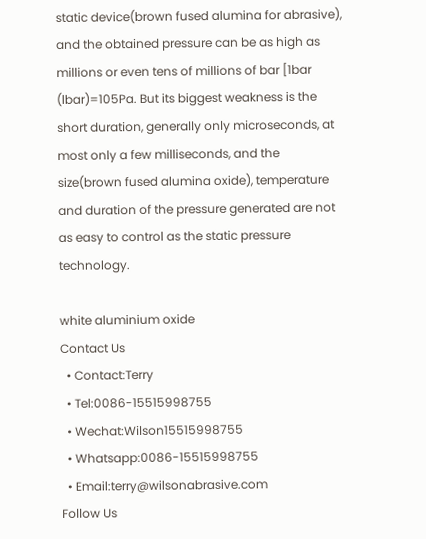static device(brown fused alumina for abrasive), and the obtained pressure can be as high as millions or even tens of millions of bar [1bar (lbar)=105Pa. But its biggest weakness is the short duration, generally only microseconds, at most only a few milliseconds, and the size(brown fused alumina oxide), temperature and duration of the pressure generated are not as easy to control as the static pressure technology.

white aluminium oxide
Contact Us
  • Contact:Terry
  • Tel:0086-15515998755
  • Wechat:Wilson15515998755
  • Whatsapp:0086-15515998755
  • Email:terry@wilsonabrasive.com
Follow Us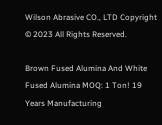Wilson Abrasive CO., LTD Copyright © 2023 All Rights Reserved.

Brown Fused Alumina And White Fused Alumina MOQ: 1 Ton! 19 Years Manufacturing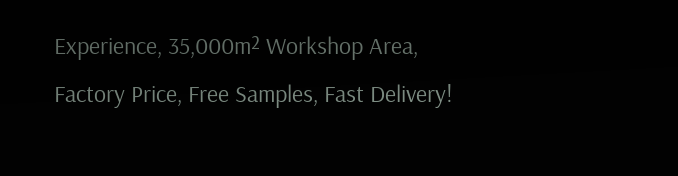Experience, 35,000m² Workshop Area, Factory Price, Free Samples, Fast Delivery!